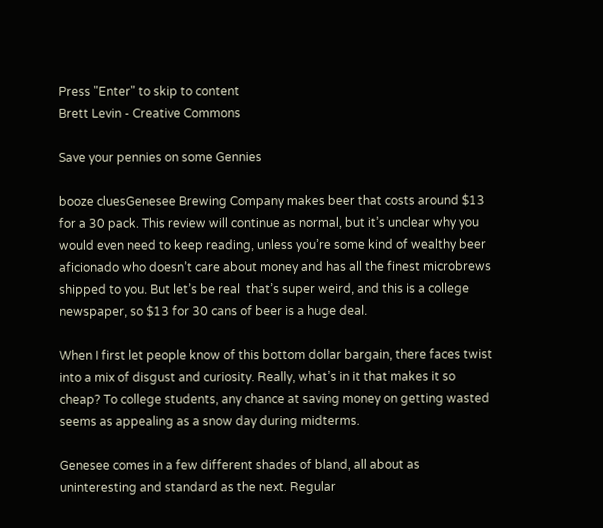Press "Enter" to skip to content
Brett Levin - Creative Commons

Save your pennies on some Gennies

booze cluesGenesee Brewing Company makes beer that costs around $13 for a 30 pack. This review will continue as normal, but it’s unclear why you would even need to keep reading, unless you’re some kind of wealthy beer aficionado who doesn’t care about money and has all the finest microbrews shipped to you. But let’s be real  that’s super weird, and this is a college newspaper, so $13 for 30 cans of beer is a huge deal.

When I first let people know of this bottom dollar bargain, there faces twist into a mix of disgust and curiosity. Really, what’s in it that makes it so cheap? To college students, any chance at saving money on getting wasted seems as appealing as a snow day during midterms.

Genesee comes in a few different shades of bland, all about as uninteresting and standard as the next. Regular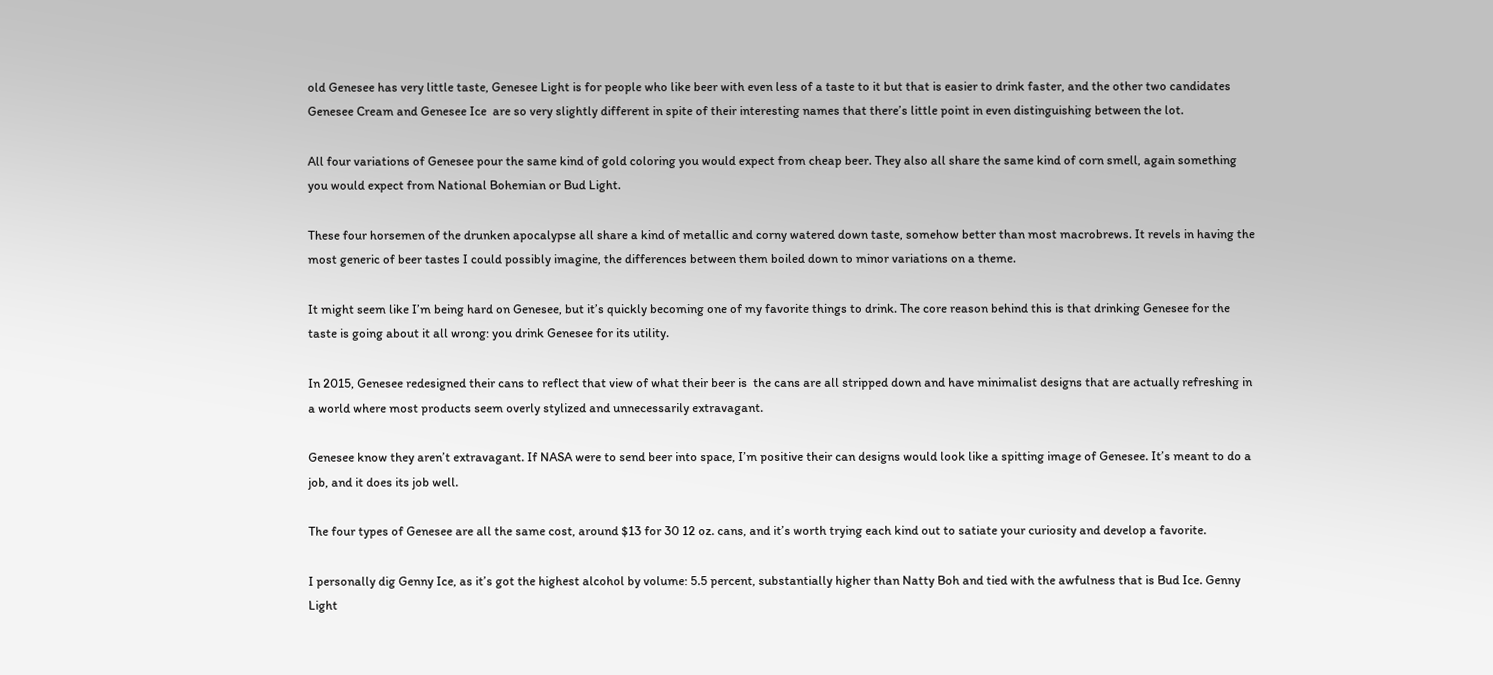old Genesee has very little taste, Genesee Light is for people who like beer with even less of a taste to it but that is easier to drink faster, and the other two candidates  Genesee Cream and Genesee Ice  are so very slightly different in spite of their interesting names that there’s little point in even distinguishing between the lot.

All four variations of Genesee pour the same kind of gold coloring you would expect from cheap beer. They also all share the same kind of corn smell, again something you would expect from National Bohemian or Bud Light.

These four horsemen of the drunken apocalypse all share a kind of metallic and corny watered down taste, somehow better than most macrobrews. It revels in having the most generic of beer tastes I could possibly imagine, the differences between them boiled down to minor variations on a theme.

It might seem like I’m being hard on Genesee, but it’s quickly becoming one of my favorite things to drink. The core reason behind this is that drinking Genesee for the taste is going about it all wrong: you drink Genesee for its utility.

In 2015, Genesee redesigned their cans to reflect that view of what their beer is  the cans are all stripped down and have minimalist designs that are actually refreshing in a world where most products seem overly stylized and unnecessarily extravagant.

Genesee know they aren’t extravagant. If NASA were to send beer into space, I’m positive their can designs would look like a spitting image of Genesee. It’s meant to do a job, and it does its job well.

The four types of Genesee are all the same cost, around $13 for 30 12 oz. cans, and it’s worth trying each kind out to satiate your curiosity and develop a favorite.

I personally dig Genny Ice, as it’s got the highest alcohol by volume: 5.5 percent, substantially higher than Natty Boh and tied with the awfulness that is Bud Ice. Genny Light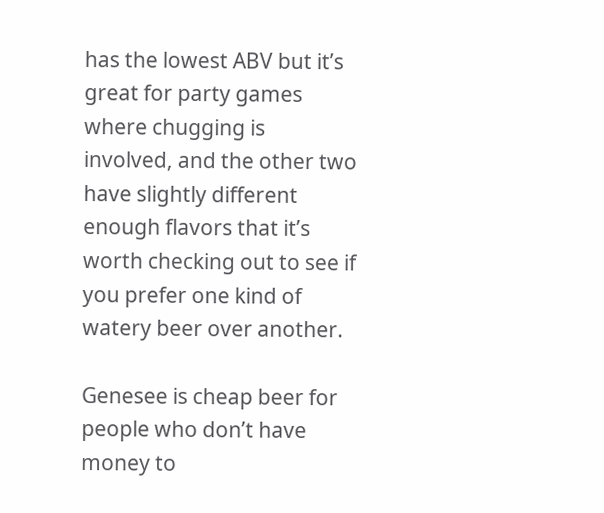has the lowest ABV but it’s great for party games where chugging is involved, and the other two have slightly different enough flavors that it’s worth checking out to see if you prefer one kind of watery beer over another.

Genesee is cheap beer for people who don’t have money to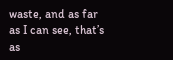waste, and as far as I can see, that’s as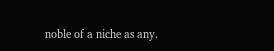noble of a niche as any.